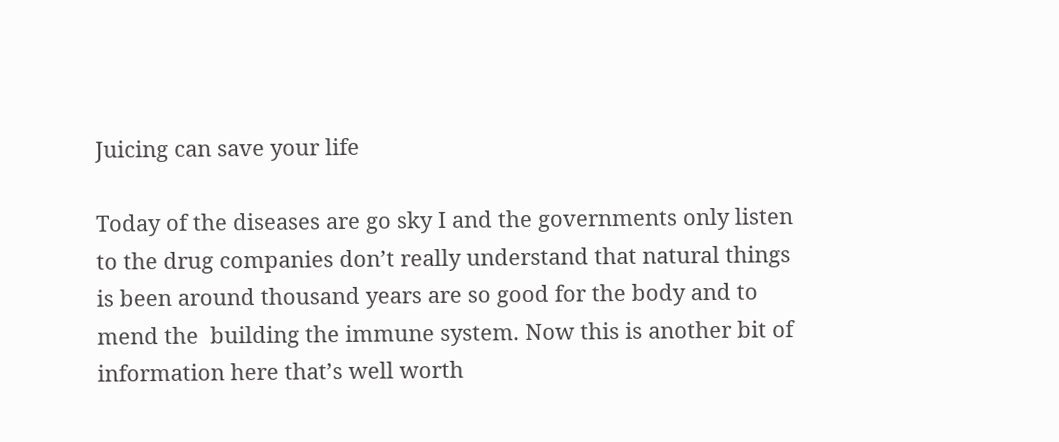Juicing can save your life

Today of the diseases are go sky I and the governments only listen to the drug companies don’t really understand that natural things is been around thousand years are so good for the body and to mend the  building the immune system. Now this is another bit of information here that’s well worth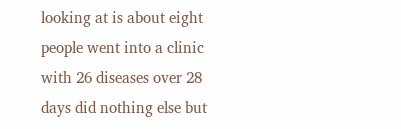looking at is about eight people went into a clinic with 26 diseases over 28 days did nothing else but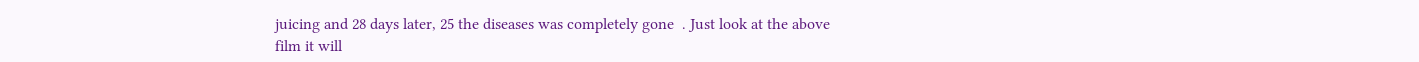juicing and 28 days later, 25 the diseases was completely gone  . Just look at the above film it will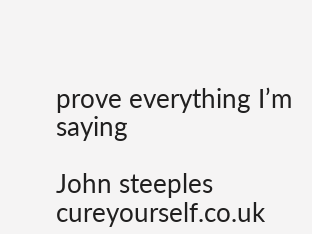prove everything I’m saying

John steeples  cureyourself.co.uk